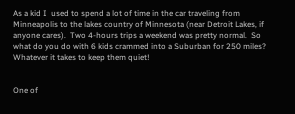As a kid I  used to spend a lot of time in the car traveling from Minneapolis to the lakes country of Minnesota (near Detroit Lakes, if anyone cares).  Two 4-hours trips a weekend was pretty normal.  So what do you do with 6 kids crammed into a Suburban for 250 miles?  Whatever it takes to keep them quiet!


One of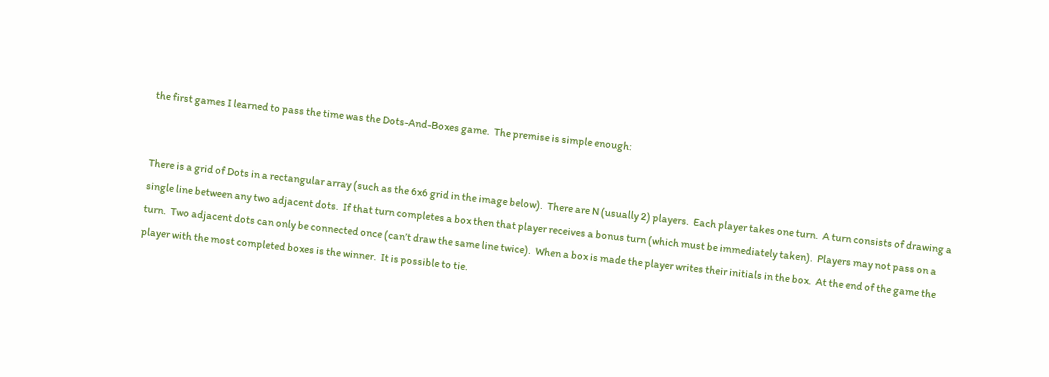the first games I learned to pass the time was the Dots-And-Boxes game.  The premise is simple enough:


There is a grid of Dots in a rectangular array (such as the 6x6 grid in the image below).  There are N (usually 2) players.  Each player takes one turn.  A turn consists of drawing a single line between any two adjacent dots.  If that turn completes a box then that player receives a bonus turn (which must be immediately taken).  Players may not pass on a turn.  Two adjacent dots can only be connected once (can’t draw the same line twice).  When a box is made the player writes their initials in the box.  At the end of the game the player with the most completed boxes is the winner.  It is possible to tie.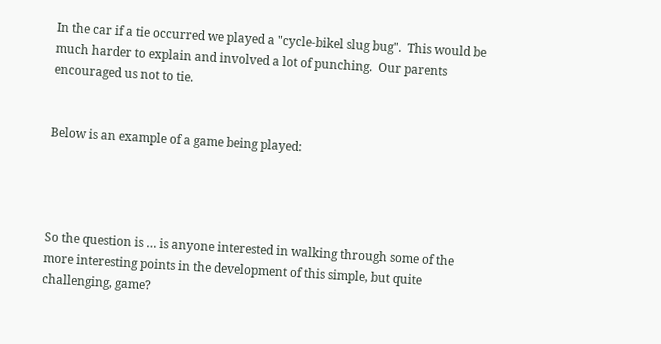In the car if a tie occurred we played a "cycle-bikel slug bug".  This would be much harder to explain and involved a lot of punching.  Our parents encouraged us not to tie.


Below is an example of a game being played:




So the question is … is anyone interested in walking through some of the more interesting points in the development of this simple, but quite challenging, game?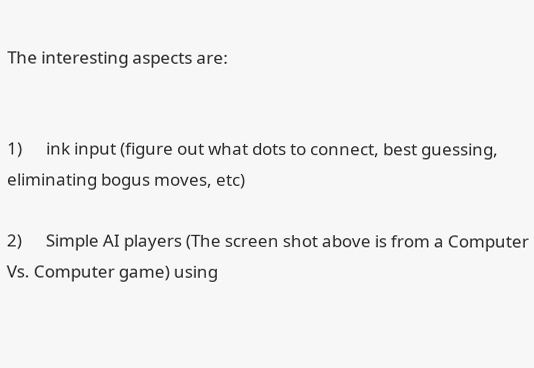The interesting aspects are:


1)      ink input (figure out what dots to connect, best guessing, eliminating bogus moves, etc)

2)      Simple AI players (The screen shot above is from a Computer Vs. Computer game) using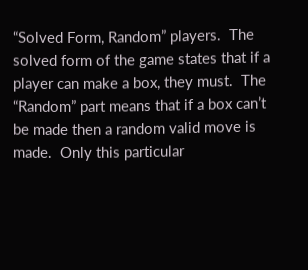“Solved Form, Random” players.  The solved form of the game states that if a player can make a box, they must.  The “Random” part means that if a box can’t be made then a random valid move is made.  Only this particular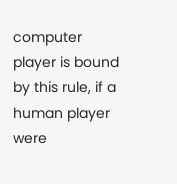computer player is bound by this rule, if a human player were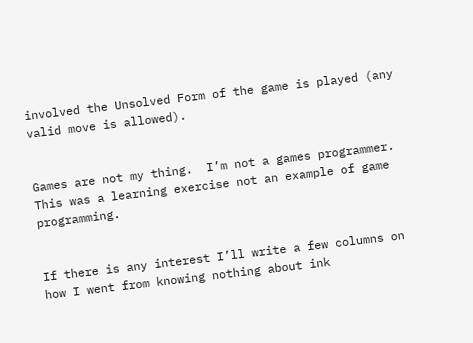involved the Unsolved Form of the game is played (any valid move is allowed).


Games are not my thing.  I’m not a games programmer.  This was a learning exercise not an example of game programming.


If there is any interest I’ll write a few columns on how I went from knowing nothing about ink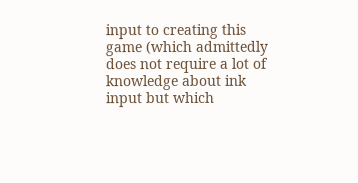input to creating this game (which admittedly does not require a lot of knowledge about ink input but which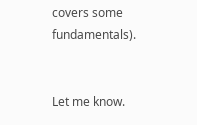covers some fundamentals).


Let me know.